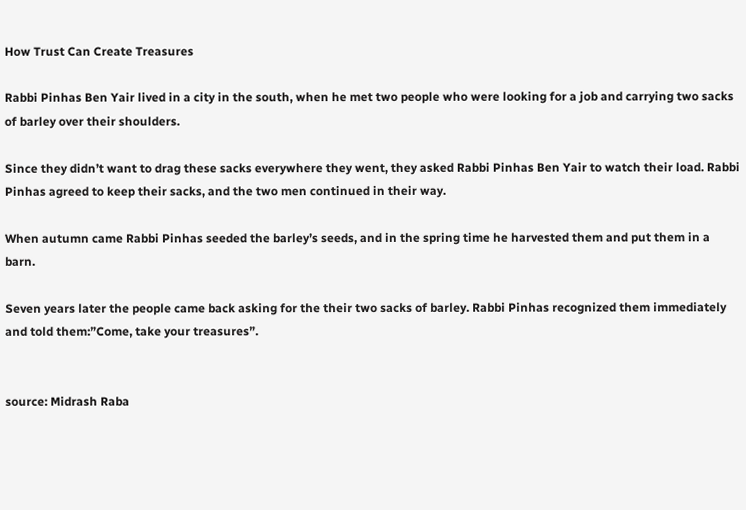How Trust Can Create Treasures

Rabbi Pinhas Ben Yair lived in a city in the south, when he met two people who were looking for a job and carrying two sacks of barley over their shoulders.

Since they didn’t want to drag these sacks everywhere they went, they asked Rabbi Pinhas Ben Yair to watch their load. Rabbi Pinhas agreed to keep their sacks, and the two men continued in their way.

When autumn came Rabbi Pinhas seeded the barley’s seeds, and in the spring time he harvested them and put them in a barn.

Seven years later the people came back asking for the their two sacks of barley. Rabbi Pinhas recognized them immediately and told them:”Come, take your treasures”.


source: Midrash Raba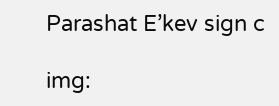Parashat E’kev sign c

img: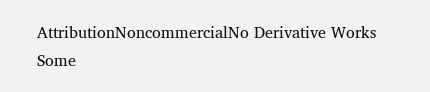AttributionNoncommercialNo Derivative Works Some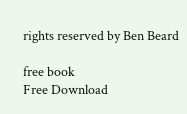rights reserved by Ben Beard

free book
Free Download